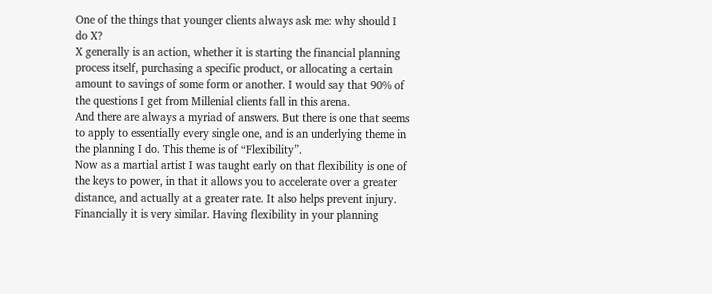One of the things that younger clients always ask me: why should I do X?
X generally is an action, whether it is starting the financial planning process itself, purchasing a specific product, or allocating a certain amount to savings of some form or another. I would say that 90% of the questions I get from Millenial clients fall in this arena.
And there are always a myriad of answers. But there is one that seems to apply to essentially every single one, and is an underlying theme in the planning I do. This theme is of “Flexibility”.
Now as a martial artist I was taught early on that flexibility is one of the keys to power, in that it allows you to accelerate over a greater distance, and actually at a greater rate. It also helps prevent injury.
Financially it is very similar. Having flexibility in your planning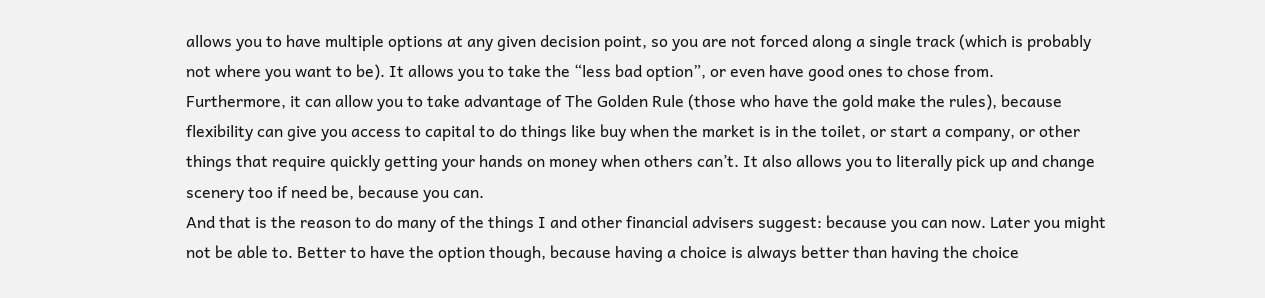allows you to have multiple options at any given decision point, so you are not forced along a single track (which is probably not where you want to be). It allows you to take the “less bad option”, or even have good ones to chose from.
Furthermore, it can allow you to take advantage of The Golden Rule (those who have the gold make the rules), because flexibility can give you access to capital to do things like buy when the market is in the toilet, or start a company, or other things that require quickly getting your hands on money when others can’t. It also allows you to literally pick up and change scenery too if need be, because you can.
And that is the reason to do many of the things I and other financial advisers suggest: because you can now. Later you might not be able to. Better to have the option though, because having a choice is always better than having the choice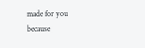made for you because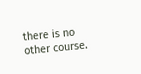there is no other course.